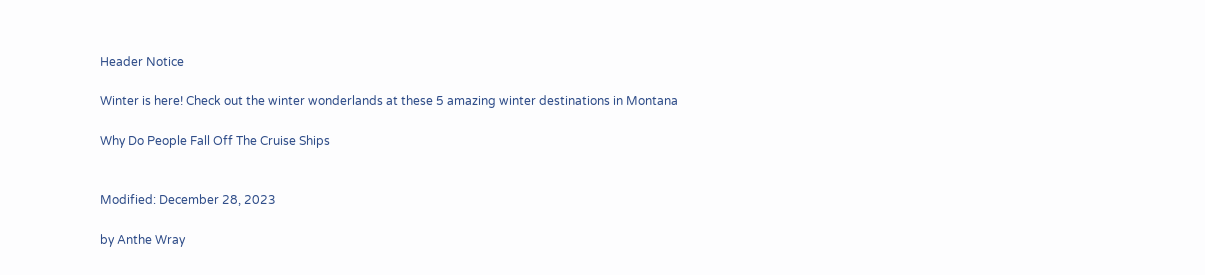Header Notice

Winter is here! Check out the winter wonderlands at these 5 amazing winter destinations in Montana

Why Do People Fall Off The Cruise Ships


Modified: December 28, 2023

by Anthe Wray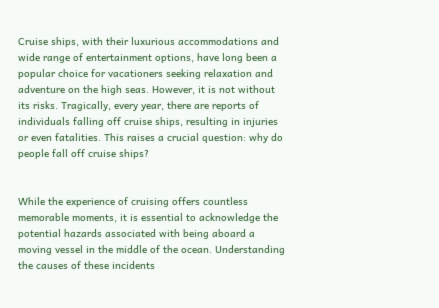Cruise ships, with their luxurious accommodations and wide range of entertainment options, have long been a popular choice for vacationers seeking relaxation and adventure on the high seas. However, it is not without its risks. Tragically, every year, there are reports of individuals falling off cruise ships, resulting in injuries or even fatalities. This raises a crucial question: why do people fall off cruise ships?


While the experience of cruising offers countless memorable moments, it is essential to acknowledge the potential hazards associated with being aboard a moving vessel in the middle of the ocean. Understanding the causes of these incidents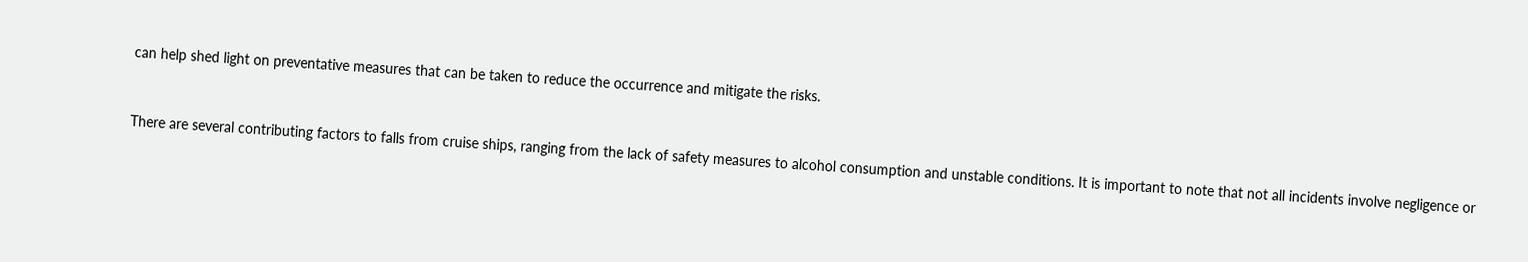can help shed light on preventative measures that can be taken to reduce the occurrence and mitigate the risks.


There are several contributing factors to falls from cruise ships, ranging from the lack of safety measures to alcohol consumption and unstable conditions. It is important to note that not all incidents involve negligence or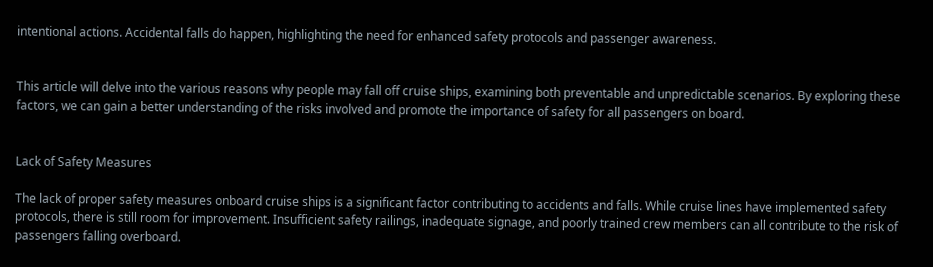intentional actions. Accidental falls do happen, highlighting the need for enhanced safety protocols and passenger awareness.


This article will delve into the various reasons why people may fall off cruise ships, examining both preventable and unpredictable scenarios. By exploring these factors, we can gain a better understanding of the risks involved and promote the importance of safety for all passengers on board.


Lack of Safety Measures

The lack of proper safety measures onboard cruise ships is a significant factor contributing to accidents and falls. While cruise lines have implemented safety protocols, there is still room for improvement. Insufficient safety railings, inadequate signage, and poorly trained crew members can all contribute to the risk of passengers falling overboard.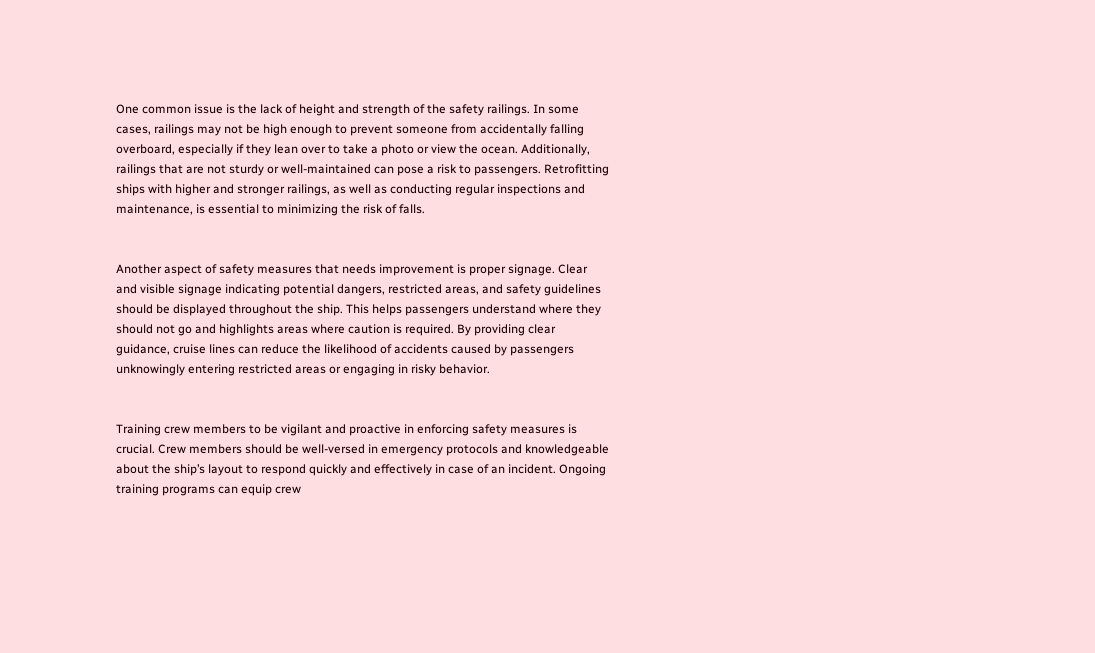One common issue is the lack of height and strength of the safety railings. In some cases, railings may not be high enough to prevent someone from accidentally falling overboard, especially if they lean over to take a photo or view the ocean. Additionally, railings that are not sturdy or well-maintained can pose a risk to passengers. Retrofitting ships with higher and stronger railings, as well as conducting regular inspections and maintenance, is essential to minimizing the risk of falls.


Another aspect of safety measures that needs improvement is proper signage. Clear and visible signage indicating potential dangers, restricted areas, and safety guidelines should be displayed throughout the ship. This helps passengers understand where they should not go and highlights areas where caution is required. By providing clear guidance, cruise lines can reduce the likelihood of accidents caused by passengers unknowingly entering restricted areas or engaging in risky behavior.


Training crew members to be vigilant and proactive in enforcing safety measures is crucial. Crew members should be well-versed in emergency protocols and knowledgeable about the ship’s layout to respond quickly and effectively in case of an incident. Ongoing training programs can equip crew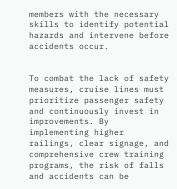members with the necessary skills to identify potential hazards and intervene before accidents occur.


To combat the lack of safety measures, cruise lines must prioritize passenger safety and continuously invest in improvements. By implementing higher railings, clear signage, and comprehensive crew training programs, the risk of falls and accidents can be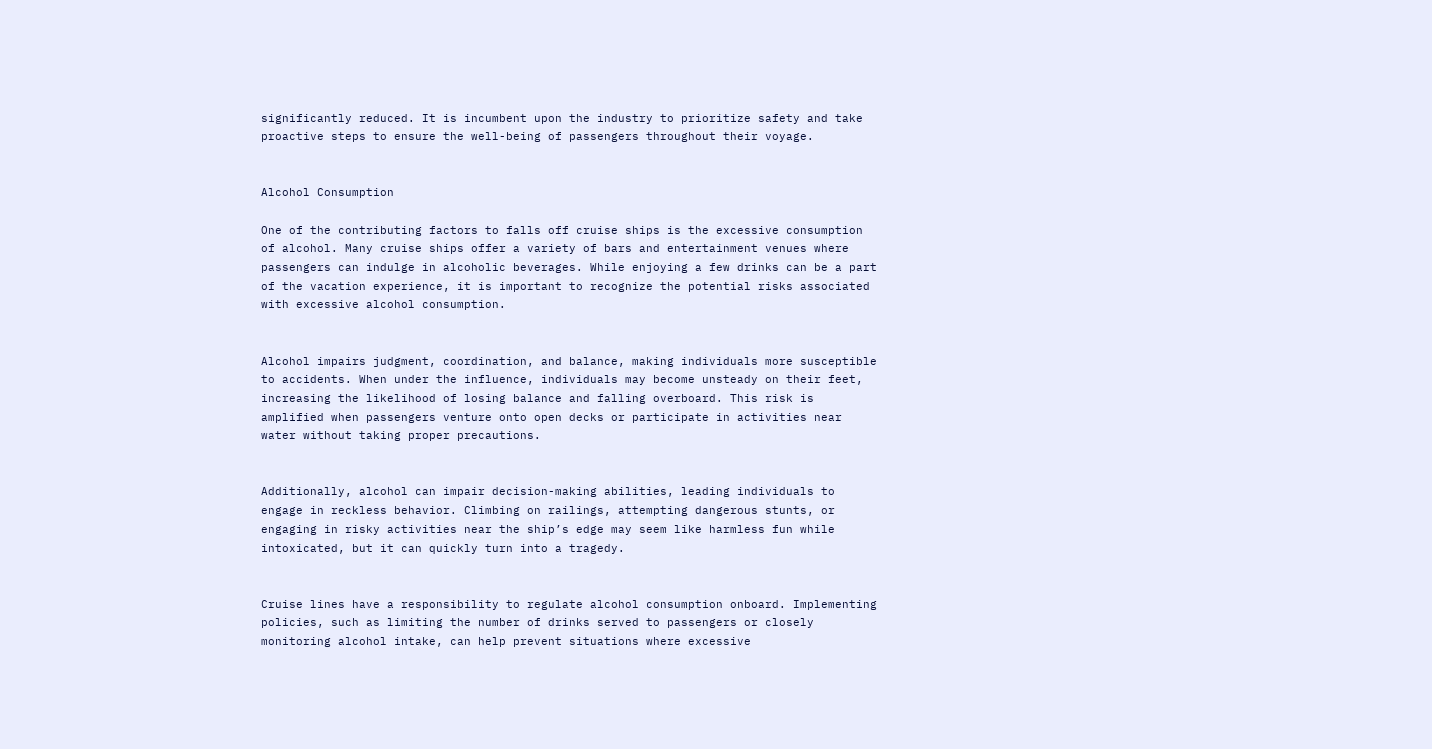significantly reduced. It is incumbent upon the industry to prioritize safety and take proactive steps to ensure the well-being of passengers throughout their voyage.


Alcohol Consumption

One of the contributing factors to falls off cruise ships is the excessive consumption of alcohol. Many cruise ships offer a variety of bars and entertainment venues where passengers can indulge in alcoholic beverages. While enjoying a few drinks can be a part of the vacation experience, it is important to recognize the potential risks associated with excessive alcohol consumption.


Alcohol impairs judgment, coordination, and balance, making individuals more susceptible to accidents. When under the influence, individuals may become unsteady on their feet, increasing the likelihood of losing balance and falling overboard. This risk is amplified when passengers venture onto open decks or participate in activities near water without taking proper precautions.


Additionally, alcohol can impair decision-making abilities, leading individuals to engage in reckless behavior. Climbing on railings, attempting dangerous stunts, or engaging in risky activities near the ship’s edge may seem like harmless fun while intoxicated, but it can quickly turn into a tragedy.


Cruise lines have a responsibility to regulate alcohol consumption onboard. Implementing policies, such as limiting the number of drinks served to passengers or closely monitoring alcohol intake, can help prevent situations where excessive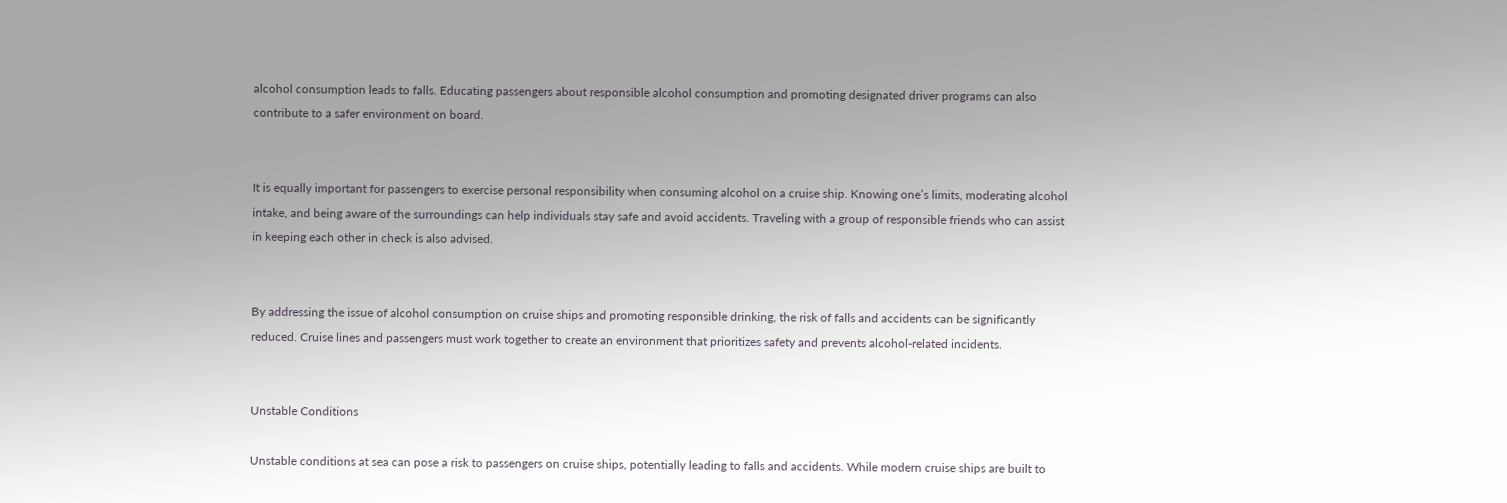alcohol consumption leads to falls. Educating passengers about responsible alcohol consumption and promoting designated driver programs can also contribute to a safer environment on board.


It is equally important for passengers to exercise personal responsibility when consuming alcohol on a cruise ship. Knowing one’s limits, moderating alcohol intake, and being aware of the surroundings can help individuals stay safe and avoid accidents. Traveling with a group of responsible friends who can assist in keeping each other in check is also advised.


By addressing the issue of alcohol consumption on cruise ships and promoting responsible drinking, the risk of falls and accidents can be significantly reduced. Cruise lines and passengers must work together to create an environment that prioritizes safety and prevents alcohol-related incidents.


Unstable Conditions

Unstable conditions at sea can pose a risk to passengers on cruise ships, potentially leading to falls and accidents. While modern cruise ships are built to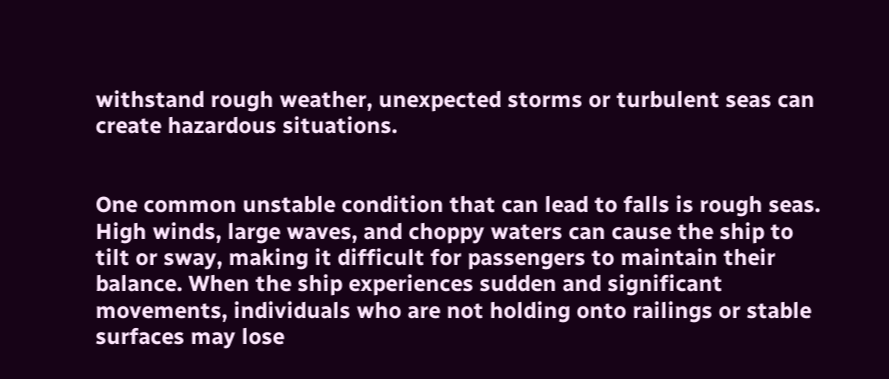withstand rough weather, unexpected storms or turbulent seas can create hazardous situations.


One common unstable condition that can lead to falls is rough seas. High winds, large waves, and choppy waters can cause the ship to tilt or sway, making it difficult for passengers to maintain their balance. When the ship experiences sudden and significant movements, individuals who are not holding onto railings or stable surfaces may lose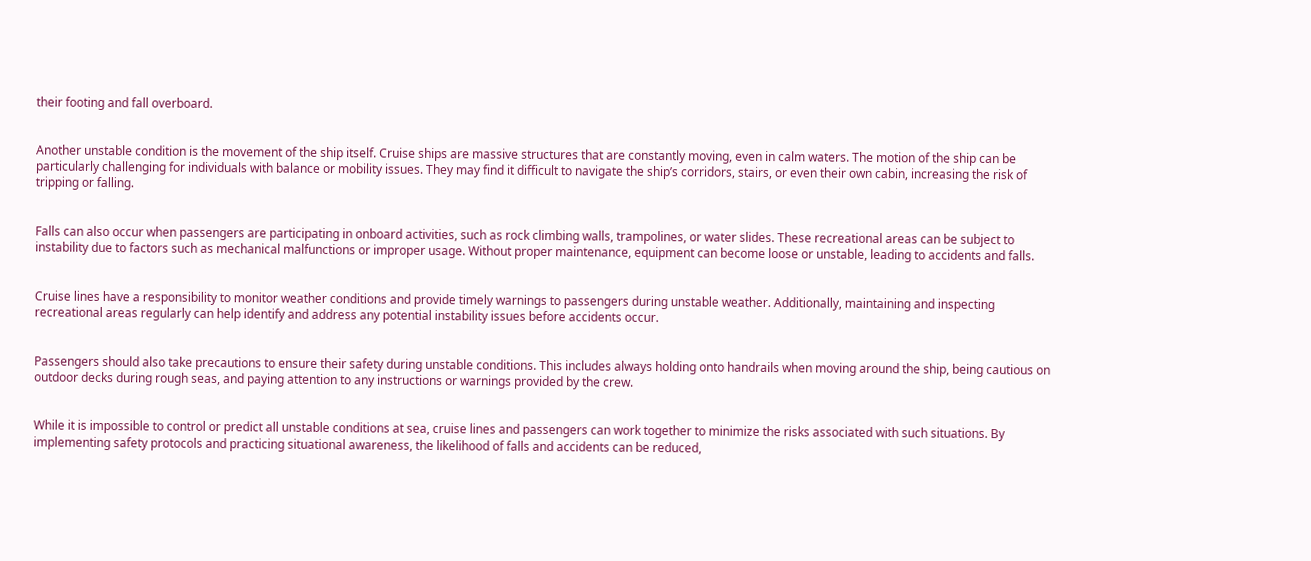their footing and fall overboard.


Another unstable condition is the movement of the ship itself. Cruise ships are massive structures that are constantly moving, even in calm waters. The motion of the ship can be particularly challenging for individuals with balance or mobility issues. They may find it difficult to navigate the ship’s corridors, stairs, or even their own cabin, increasing the risk of tripping or falling.


Falls can also occur when passengers are participating in onboard activities, such as rock climbing walls, trampolines, or water slides. These recreational areas can be subject to instability due to factors such as mechanical malfunctions or improper usage. Without proper maintenance, equipment can become loose or unstable, leading to accidents and falls.


Cruise lines have a responsibility to monitor weather conditions and provide timely warnings to passengers during unstable weather. Additionally, maintaining and inspecting recreational areas regularly can help identify and address any potential instability issues before accidents occur.


Passengers should also take precautions to ensure their safety during unstable conditions. This includes always holding onto handrails when moving around the ship, being cautious on outdoor decks during rough seas, and paying attention to any instructions or warnings provided by the crew.


While it is impossible to control or predict all unstable conditions at sea, cruise lines and passengers can work together to minimize the risks associated with such situations. By implementing safety protocols and practicing situational awareness, the likelihood of falls and accidents can be reduced,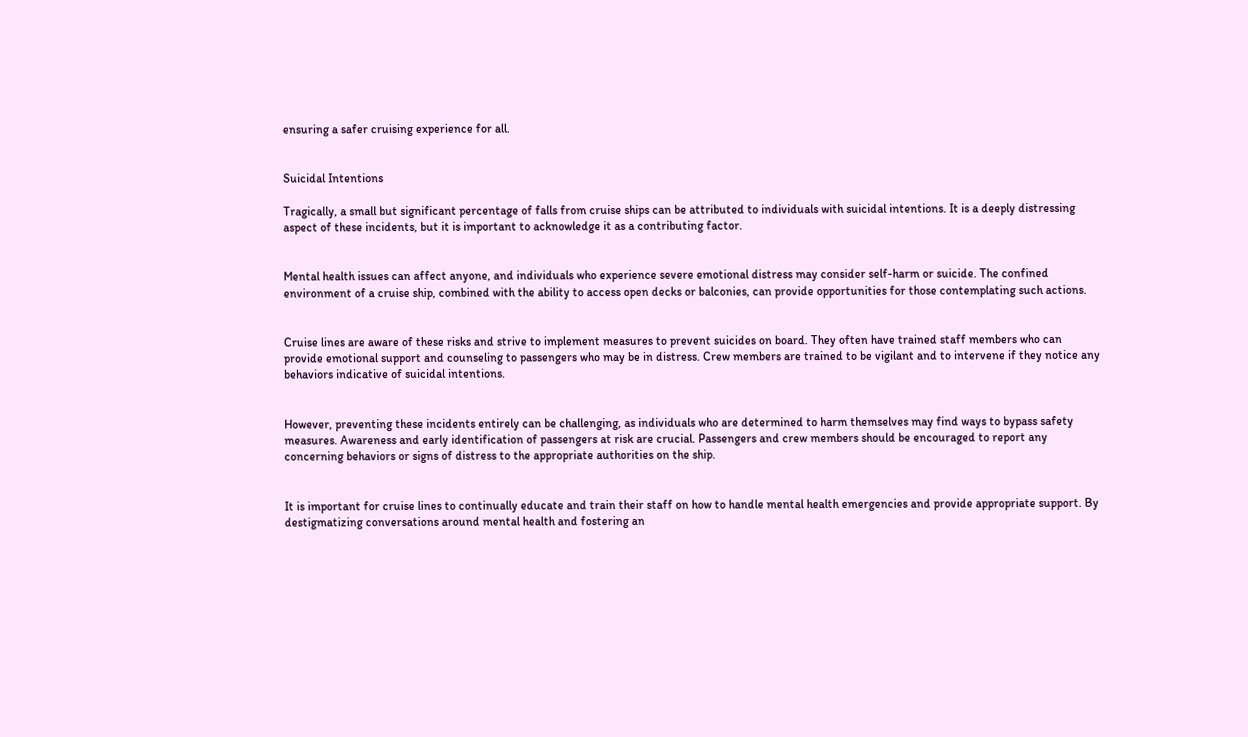ensuring a safer cruising experience for all.


Suicidal Intentions

Tragically, a small but significant percentage of falls from cruise ships can be attributed to individuals with suicidal intentions. It is a deeply distressing aspect of these incidents, but it is important to acknowledge it as a contributing factor.


Mental health issues can affect anyone, and individuals who experience severe emotional distress may consider self-harm or suicide. The confined environment of a cruise ship, combined with the ability to access open decks or balconies, can provide opportunities for those contemplating such actions.


Cruise lines are aware of these risks and strive to implement measures to prevent suicides on board. They often have trained staff members who can provide emotional support and counseling to passengers who may be in distress. Crew members are trained to be vigilant and to intervene if they notice any behaviors indicative of suicidal intentions.


However, preventing these incidents entirely can be challenging, as individuals who are determined to harm themselves may find ways to bypass safety measures. Awareness and early identification of passengers at risk are crucial. Passengers and crew members should be encouraged to report any concerning behaviors or signs of distress to the appropriate authorities on the ship.


It is important for cruise lines to continually educate and train their staff on how to handle mental health emergencies and provide appropriate support. By destigmatizing conversations around mental health and fostering an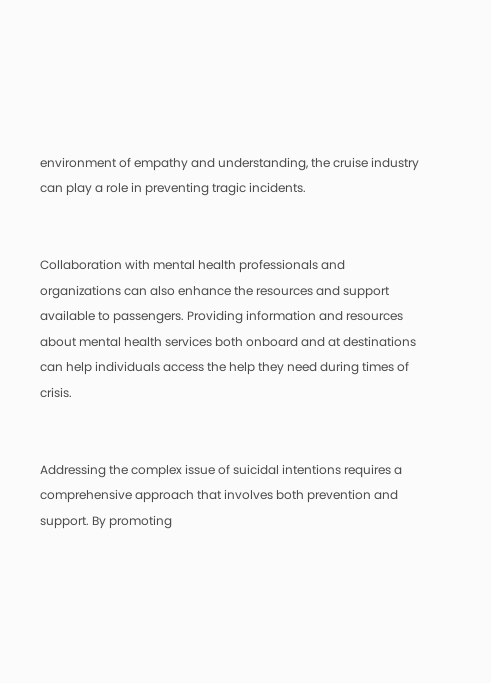environment of empathy and understanding, the cruise industry can play a role in preventing tragic incidents.


Collaboration with mental health professionals and organizations can also enhance the resources and support available to passengers. Providing information and resources about mental health services both onboard and at destinations can help individuals access the help they need during times of crisis.


Addressing the complex issue of suicidal intentions requires a comprehensive approach that involves both prevention and support. By promoting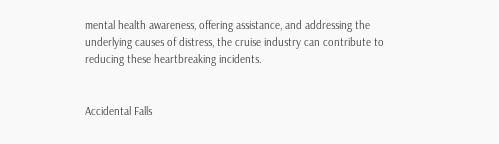mental health awareness, offering assistance, and addressing the underlying causes of distress, the cruise industry can contribute to reducing these heartbreaking incidents.


Accidental Falls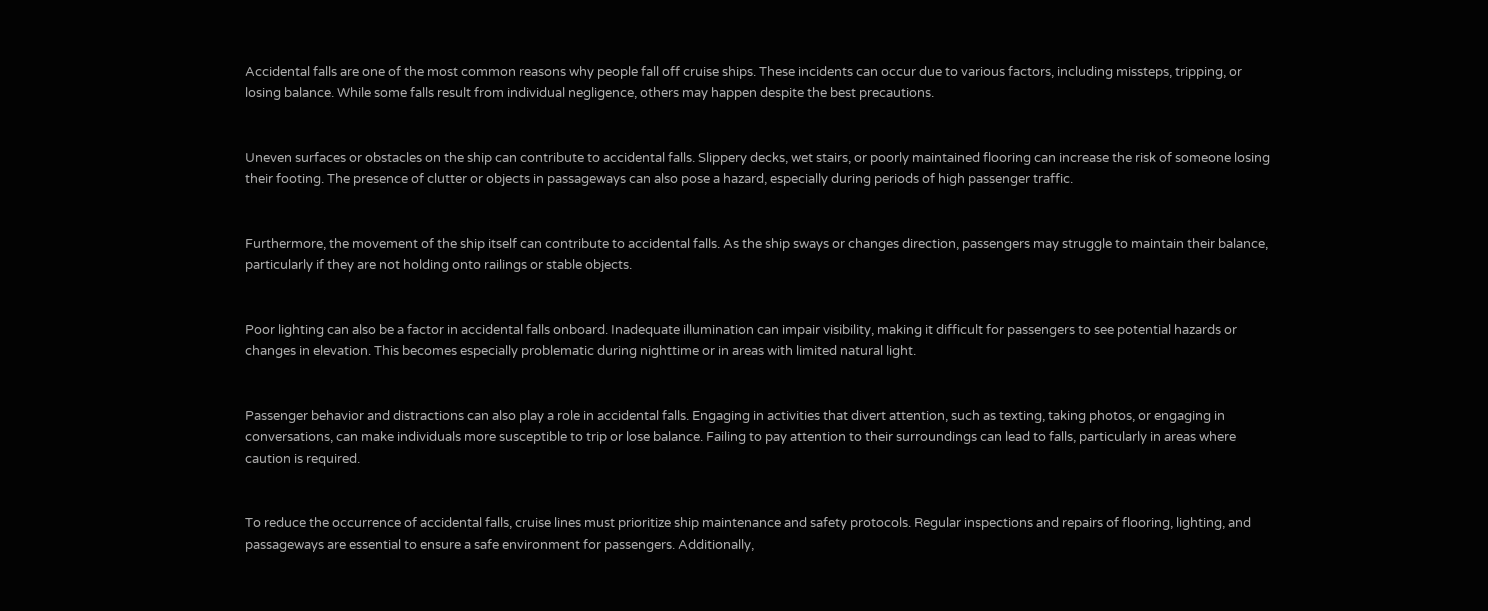Accidental falls are one of the most common reasons why people fall off cruise ships. These incidents can occur due to various factors, including missteps, tripping, or losing balance. While some falls result from individual negligence, others may happen despite the best precautions.


Uneven surfaces or obstacles on the ship can contribute to accidental falls. Slippery decks, wet stairs, or poorly maintained flooring can increase the risk of someone losing their footing. The presence of clutter or objects in passageways can also pose a hazard, especially during periods of high passenger traffic.


Furthermore, the movement of the ship itself can contribute to accidental falls. As the ship sways or changes direction, passengers may struggle to maintain their balance, particularly if they are not holding onto railings or stable objects.


Poor lighting can also be a factor in accidental falls onboard. Inadequate illumination can impair visibility, making it difficult for passengers to see potential hazards or changes in elevation. This becomes especially problematic during nighttime or in areas with limited natural light.


Passenger behavior and distractions can also play a role in accidental falls. Engaging in activities that divert attention, such as texting, taking photos, or engaging in conversations, can make individuals more susceptible to trip or lose balance. Failing to pay attention to their surroundings can lead to falls, particularly in areas where caution is required.


To reduce the occurrence of accidental falls, cruise lines must prioritize ship maintenance and safety protocols. Regular inspections and repairs of flooring, lighting, and passageways are essential to ensure a safe environment for passengers. Additionally,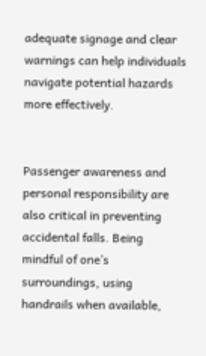adequate signage and clear warnings can help individuals navigate potential hazards more effectively.


Passenger awareness and personal responsibility are also critical in preventing accidental falls. Being mindful of one’s surroundings, using handrails when available,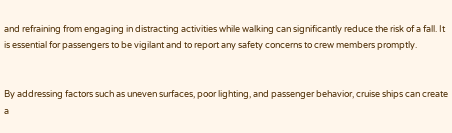and refraining from engaging in distracting activities while walking can significantly reduce the risk of a fall. It is essential for passengers to be vigilant and to report any safety concerns to crew members promptly.


By addressing factors such as uneven surfaces, poor lighting, and passenger behavior, cruise ships can create a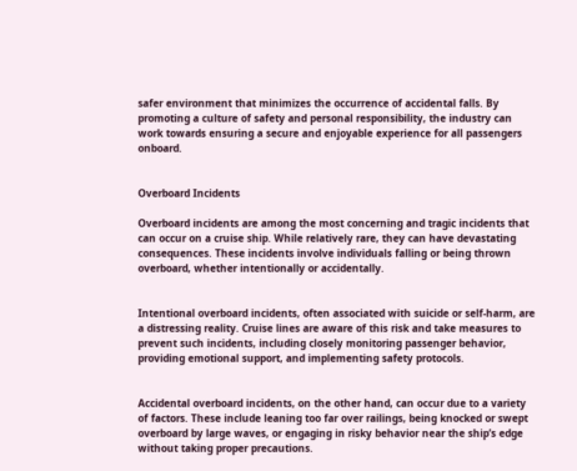safer environment that minimizes the occurrence of accidental falls. By promoting a culture of safety and personal responsibility, the industry can work towards ensuring a secure and enjoyable experience for all passengers onboard.


Overboard Incidents

Overboard incidents are among the most concerning and tragic incidents that can occur on a cruise ship. While relatively rare, they can have devastating consequences. These incidents involve individuals falling or being thrown overboard, whether intentionally or accidentally.


Intentional overboard incidents, often associated with suicide or self-harm, are a distressing reality. Cruise lines are aware of this risk and take measures to prevent such incidents, including closely monitoring passenger behavior, providing emotional support, and implementing safety protocols.


Accidental overboard incidents, on the other hand, can occur due to a variety of factors. These include leaning too far over railings, being knocked or swept overboard by large waves, or engaging in risky behavior near the ship’s edge without taking proper precautions.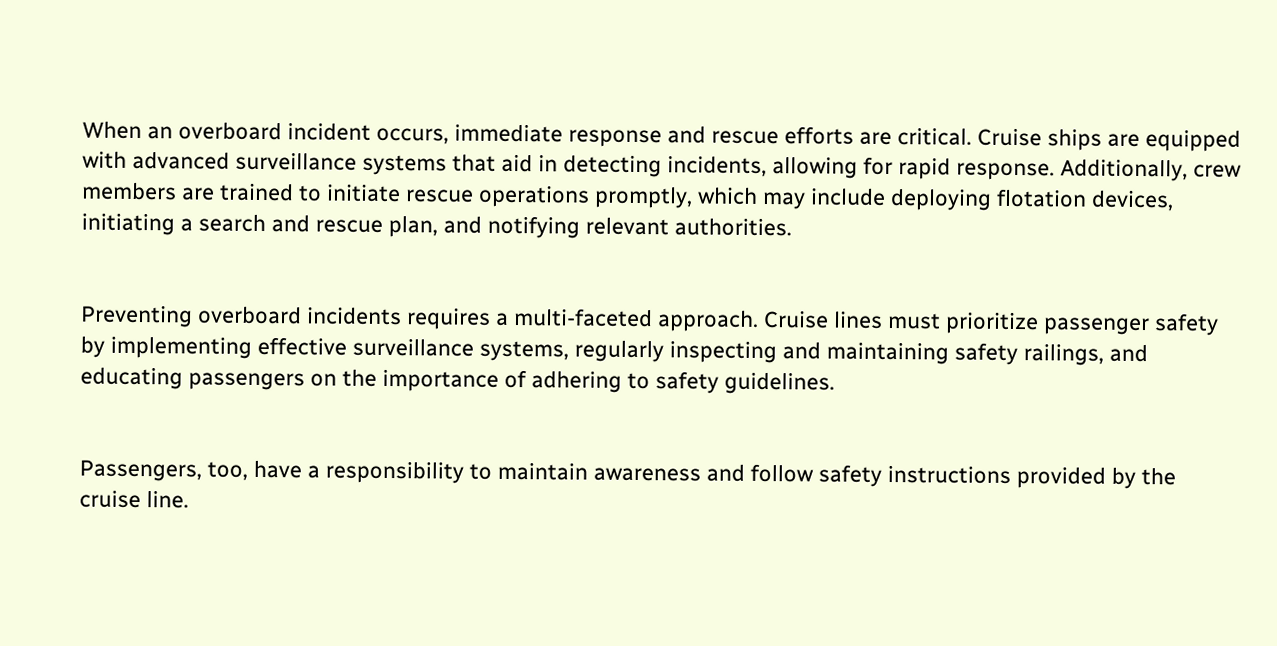When an overboard incident occurs, immediate response and rescue efforts are critical. Cruise ships are equipped with advanced surveillance systems that aid in detecting incidents, allowing for rapid response. Additionally, crew members are trained to initiate rescue operations promptly, which may include deploying flotation devices, initiating a search and rescue plan, and notifying relevant authorities.


Preventing overboard incidents requires a multi-faceted approach. Cruise lines must prioritize passenger safety by implementing effective surveillance systems, regularly inspecting and maintaining safety railings, and educating passengers on the importance of adhering to safety guidelines.


Passengers, too, have a responsibility to maintain awareness and follow safety instructions provided by the cruise line.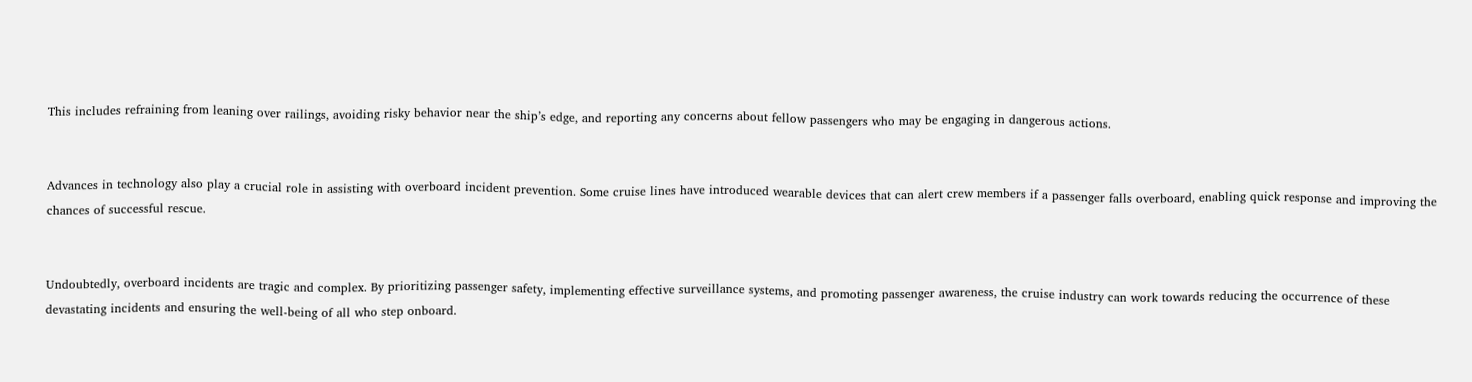This includes refraining from leaning over railings, avoiding risky behavior near the ship’s edge, and reporting any concerns about fellow passengers who may be engaging in dangerous actions.


Advances in technology also play a crucial role in assisting with overboard incident prevention. Some cruise lines have introduced wearable devices that can alert crew members if a passenger falls overboard, enabling quick response and improving the chances of successful rescue.


Undoubtedly, overboard incidents are tragic and complex. By prioritizing passenger safety, implementing effective surveillance systems, and promoting passenger awareness, the cruise industry can work towards reducing the occurrence of these devastating incidents and ensuring the well-being of all who step onboard.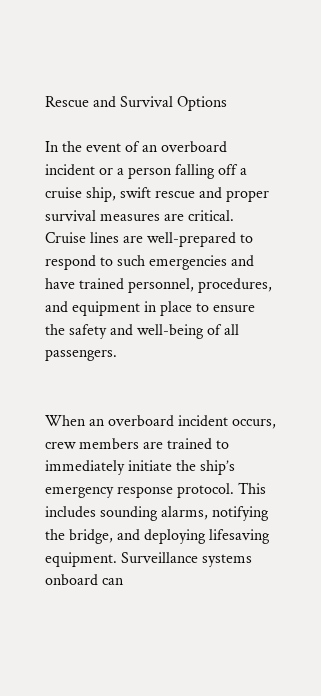Rescue and Survival Options

In the event of an overboard incident or a person falling off a cruise ship, swift rescue and proper survival measures are critical. Cruise lines are well-prepared to respond to such emergencies and have trained personnel, procedures, and equipment in place to ensure the safety and well-being of all passengers.


When an overboard incident occurs, crew members are trained to immediately initiate the ship’s emergency response protocol. This includes sounding alarms, notifying the bridge, and deploying lifesaving equipment. Surveillance systems onboard can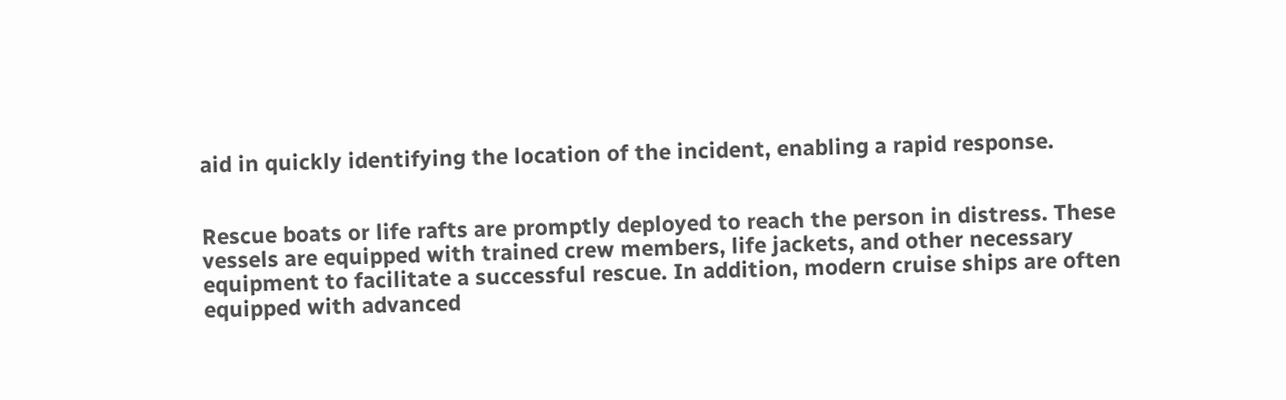aid in quickly identifying the location of the incident, enabling a rapid response.


Rescue boats or life rafts are promptly deployed to reach the person in distress. These vessels are equipped with trained crew members, life jackets, and other necessary equipment to facilitate a successful rescue. In addition, modern cruise ships are often equipped with advanced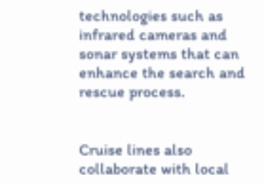technologies such as infrared cameras and sonar systems that can enhance the search and rescue process.


Cruise lines also collaborate with local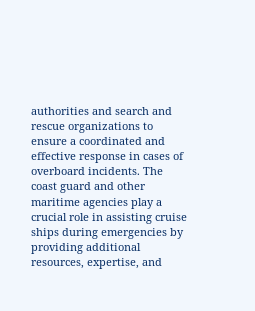authorities and search and rescue organizations to ensure a coordinated and effective response in cases of overboard incidents. The coast guard and other maritime agencies play a crucial role in assisting cruise ships during emergencies by providing additional resources, expertise, and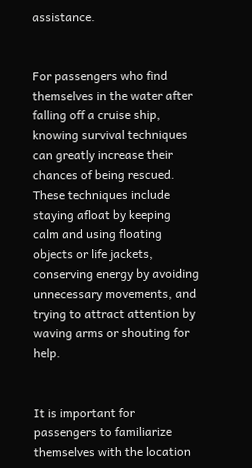assistance.


For passengers who find themselves in the water after falling off a cruise ship, knowing survival techniques can greatly increase their chances of being rescued. These techniques include staying afloat by keeping calm and using floating objects or life jackets, conserving energy by avoiding unnecessary movements, and trying to attract attention by waving arms or shouting for help.


It is important for passengers to familiarize themselves with the location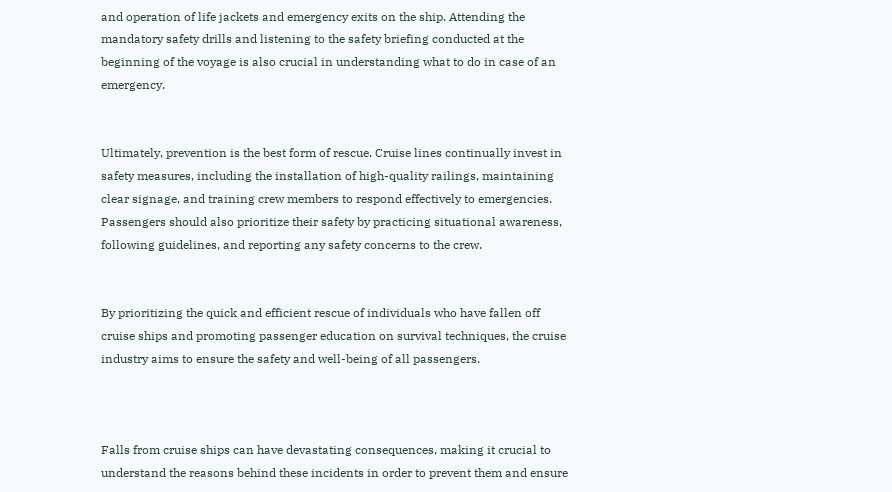and operation of life jackets and emergency exits on the ship. Attending the mandatory safety drills and listening to the safety briefing conducted at the beginning of the voyage is also crucial in understanding what to do in case of an emergency.


Ultimately, prevention is the best form of rescue. Cruise lines continually invest in safety measures, including the installation of high-quality railings, maintaining clear signage, and training crew members to respond effectively to emergencies. Passengers should also prioritize their safety by practicing situational awareness, following guidelines, and reporting any safety concerns to the crew.


By prioritizing the quick and efficient rescue of individuals who have fallen off cruise ships and promoting passenger education on survival techniques, the cruise industry aims to ensure the safety and well-being of all passengers.



Falls from cruise ships can have devastating consequences, making it crucial to understand the reasons behind these incidents in order to prevent them and ensure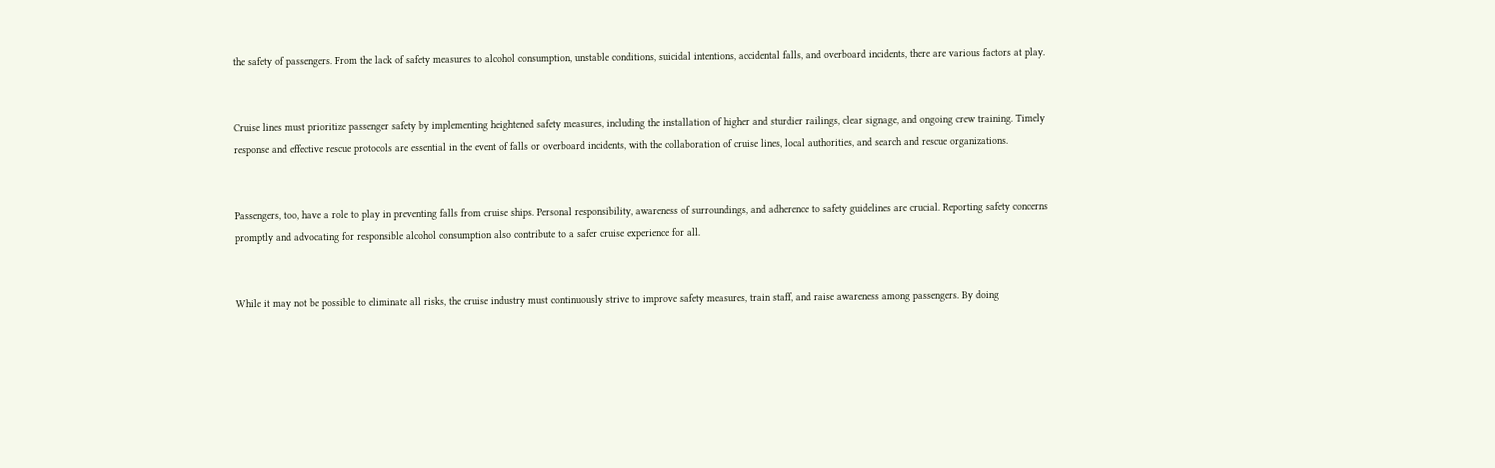the safety of passengers. From the lack of safety measures to alcohol consumption, unstable conditions, suicidal intentions, accidental falls, and overboard incidents, there are various factors at play.


Cruise lines must prioritize passenger safety by implementing heightened safety measures, including the installation of higher and sturdier railings, clear signage, and ongoing crew training. Timely response and effective rescue protocols are essential in the event of falls or overboard incidents, with the collaboration of cruise lines, local authorities, and search and rescue organizations.


Passengers, too, have a role to play in preventing falls from cruise ships. Personal responsibility, awareness of surroundings, and adherence to safety guidelines are crucial. Reporting safety concerns promptly and advocating for responsible alcohol consumption also contribute to a safer cruise experience for all.


While it may not be possible to eliminate all risks, the cruise industry must continuously strive to improve safety measures, train staff, and raise awareness among passengers. By doing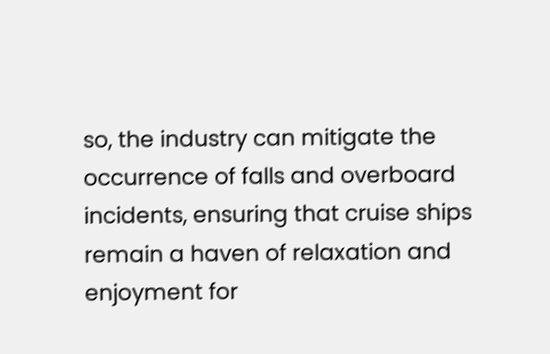so, the industry can mitigate the occurrence of falls and overboard incidents, ensuring that cruise ships remain a haven of relaxation and enjoyment for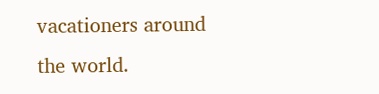vacationers around the world.